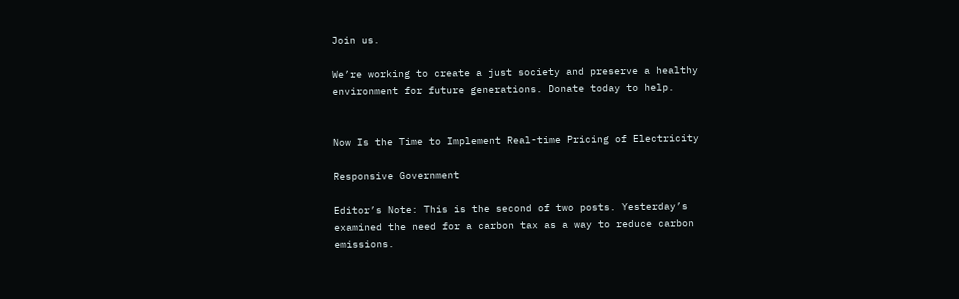Join us.

We’re working to create a just society and preserve a healthy environment for future generations. Donate today to help.


Now Is the Time to Implement Real-time Pricing of Electricity

Responsive Government

Editor’s Note: This is the second of two posts. Yesterday’s examined the need for a carbon tax as a way to reduce carbon emissions.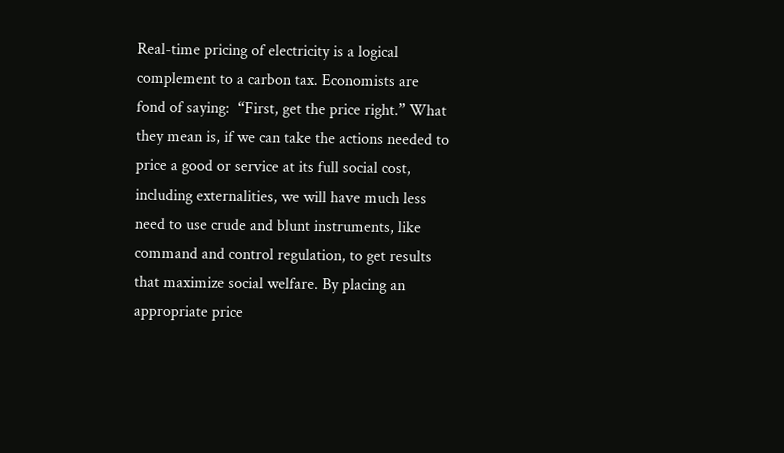Real-time pricing of electricity is a logical complement to a carbon tax. Economists are fond of saying:  “First, get the price right.” What they mean is, if we can take the actions needed to price a good or service at its full social cost, including externalities, we will have much less need to use crude and blunt instruments, like command and control regulation, to get results that maximize social welfare. By placing an appropriate price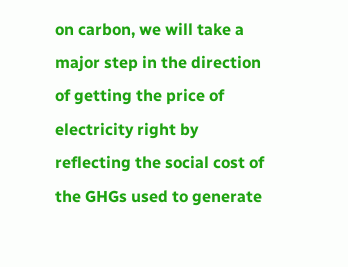on carbon, we will take a major step in the direction of getting the price of electricity right by reflecting the social cost of the GHGs used to generate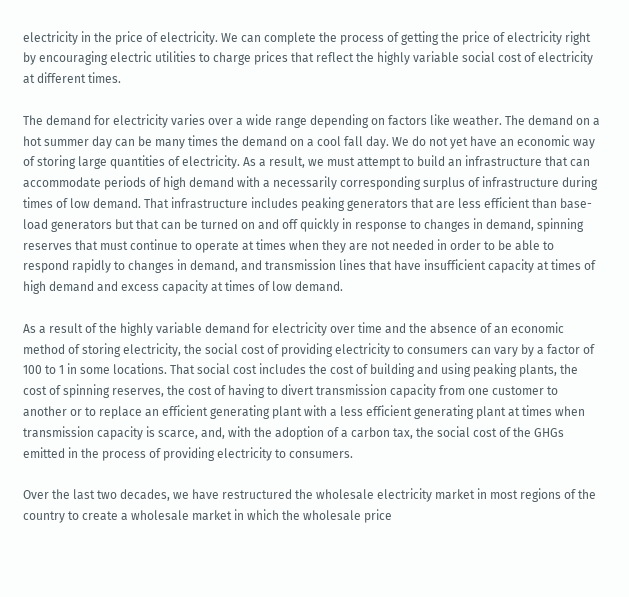electricity in the price of electricity. We can complete the process of getting the price of electricity right by encouraging electric utilities to charge prices that reflect the highly variable social cost of electricity at different times.

The demand for electricity varies over a wide range depending on factors like weather. The demand on a hot summer day can be many times the demand on a cool fall day. We do not yet have an economic way of storing large quantities of electricity. As a result, we must attempt to build an infrastructure that can accommodate periods of high demand with a necessarily corresponding surplus of infrastructure during times of low demand. That infrastructure includes peaking generators that are less efficient than base-load generators but that can be turned on and off quickly in response to changes in demand, spinning reserves that must continue to operate at times when they are not needed in order to be able to respond rapidly to changes in demand, and transmission lines that have insufficient capacity at times of high demand and excess capacity at times of low demand.

As a result of the highly variable demand for electricity over time and the absence of an economic method of storing electricity, the social cost of providing electricity to consumers can vary by a factor of 100 to 1 in some locations. That social cost includes the cost of building and using peaking plants, the cost of spinning reserves, the cost of having to divert transmission capacity from one customer to another or to replace an efficient generating plant with a less efficient generating plant at times when transmission capacity is scarce, and, with the adoption of a carbon tax, the social cost of the GHGs emitted in the process of providing electricity to consumers.

Over the last two decades, we have restructured the wholesale electricity market in most regions of the country to create a wholesale market in which the wholesale price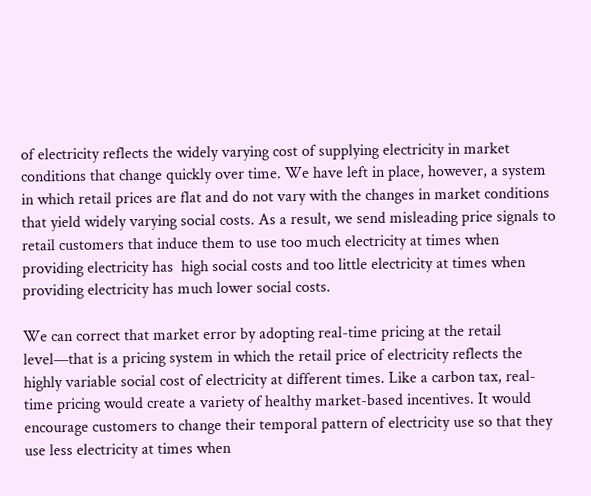of electricity reflects the widely varying cost of supplying electricity in market conditions that change quickly over time. We have left in place, however, a system in which retail prices are flat and do not vary with the changes in market conditions that yield widely varying social costs. As a result, we send misleading price signals to retail customers that induce them to use too much electricity at times when providing electricity has  high social costs and too little electricity at times when providing electricity has much lower social costs.

We can correct that market error by adopting real-time pricing at the retail level—that is a pricing system in which the retail price of electricity reflects the highly variable social cost of electricity at different times. Like a carbon tax, real-time pricing would create a variety of healthy market-based incentives. It would encourage customers to change their temporal pattern of electricity use so that they use less electricity at times when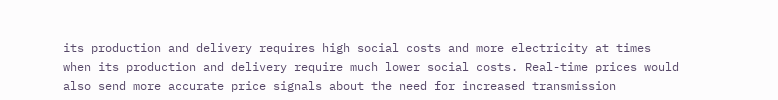its production and delivery requires high social costs and more electricity at times when its production and delivery require much lower social costs. Real-time prices would also send more accurate price signals about the need for increased transmission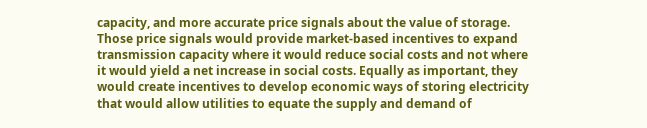capacity, and more accurate price signals about the value of storage. Those price signals would provide market-based incentives to expand transmission capacity where it would reduce social costs and not where it would yield a net increase in social costs. Equally as important, they would create incentives to develop economic ways of storing electricity that would allow utilities to equate the supply and demand of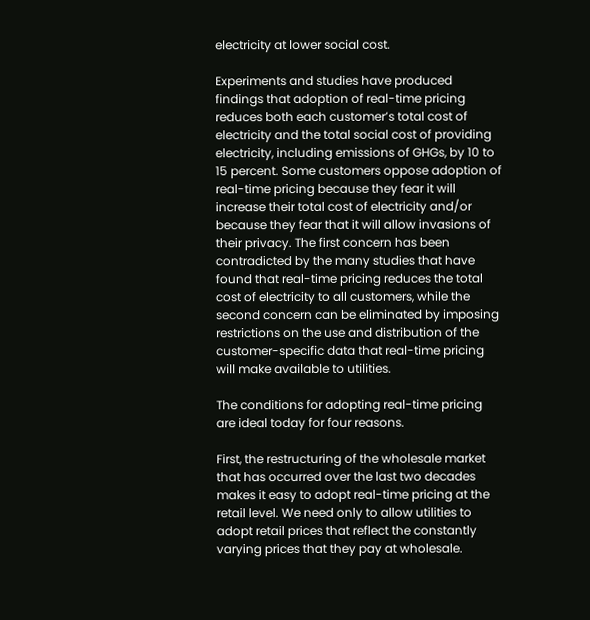electricity at lower social cost.

Experiments and studies have produced findings that adoption of real-time pricing reduces both each customer’s total cost of electricity and the total social cost of providing electricity, including emissions of GHGs, by 10 to 15 percent. Some customers oppose adoption of real-time pricing because they fear it will increase their total cost of electricity and/or because they fear that it will allow invasions of their privacy. The first concern has been contradicted by the many studies that have found that real-time pricing reduces the total cost of electricity to all customers, while the second concern can be eliminated by imposing restrictions on the use and distribution of the customer-specific data that real-time pricing will make available to utilities.

The conditions for adopting real-time pricing are ideal today for four reasons.

First, the restructuring of the wholesale market that has occurred over the last two decades makes it easy to adopt real-time pricing at the retail level. We need only to allow utilities to adopt retail prices that reflect the constantly varying prices that they pay at wholesale.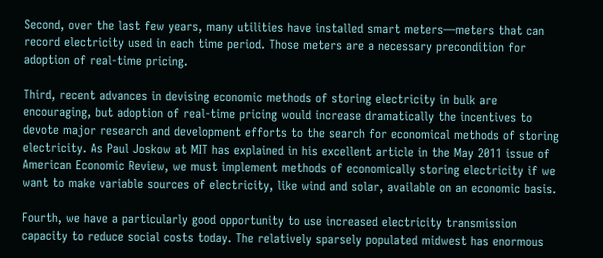Second, over the last few years, many utilities have installed smart meters—meters that can record electricity used in each time period. Those meters are a necessary precondition for adoption of real-time pricing.

Third, recent advances in devising economic methods of storing electricity in bulk are encouraging, but adoption of real-time pricing would increase dramatically the incentives to devote major research and development efforts to the search for economical methods of storing electricity. As Paul Joskow at MIT has explained in his excellent article in the May 2011 issue of American Economic Review, we must implement methods of economically storing electricity if we want to make variable sources of electricity, like wind and solar, available on an economic basis.

Fourth, we have a particularly good opportunity to use increased electricity transmission capacity to reduce social costs today. The relatively sparsely populated midwest has enormous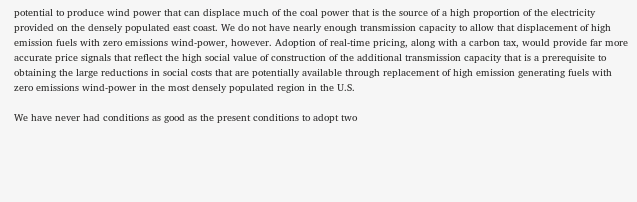potential to produce wind power that can displace much of the coal power that is the source of a high proportion of the electricity provided on the densely populated east coast. We do not have nearly enough transmission capacity to allow that displacement of high emission fuels with zero emissions wind-power, however. Adoption of real-time pricing, along with a carbon tax, would provide far more accurate price signals that reflect the high social value of construction of the additional transmission capacity that is a prerequisite to obtaining the large reductions in social costs that are potentially available through replacement of high emission generating fuels with zero emissions wind-power in the most densely populated region in the U.S.

We have never had conditions as good as the present conditions to adopt two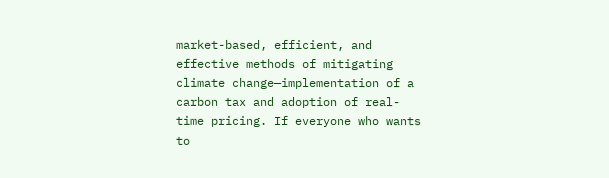market-based, efficient, and effective methods of mitigating climate change—implementation of a carbon tax and adoption of real-time pricing. If everyone who wants to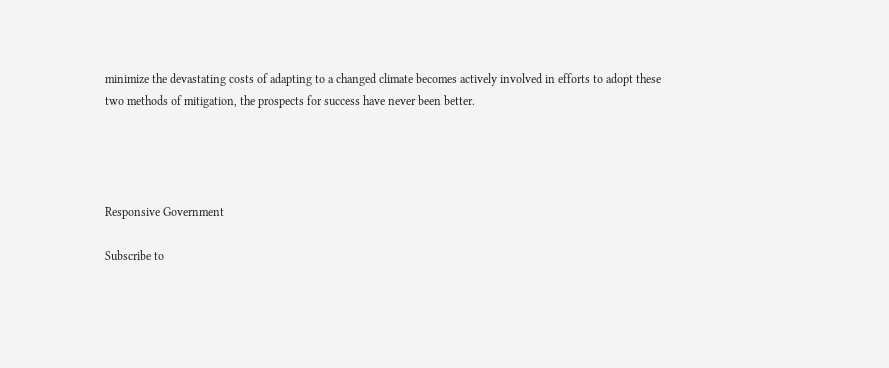minimize the devastating costs of adapting to a changed climate becomes actively involved in efforts to adopt these two methods of mitigation, the prospects for success have never been better.




Responsive Government

Subscribe to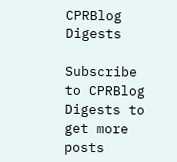CPRBlog Digests

Subscribe to CPRBlog Digests to get more posts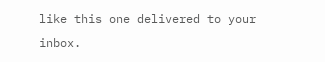like this one delivered to your inbox.